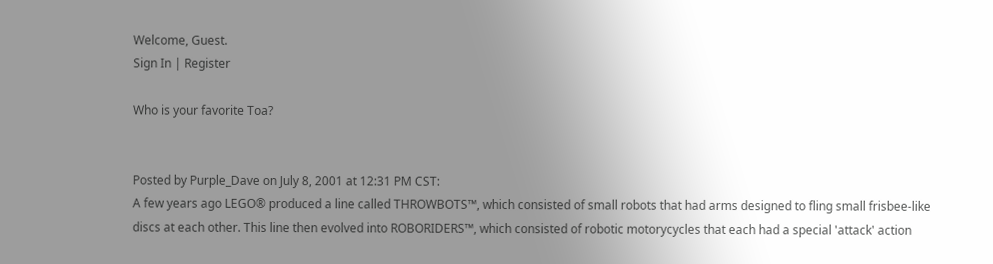Welcome, Guest.
Sign In | Register

Who is your favorite Toa?


Posted by Purple_Dave on July 8, 2001 at 12:31 PM CST:
A few years ago LEGO® produced a line called THROWBOTS™, which consisted of small robots that had arms designed to fling small frisbee-like discs at each other. This line then evolved into ROBORIDERS™, which consisted of robotic motorycycles that each had a special 'attack' action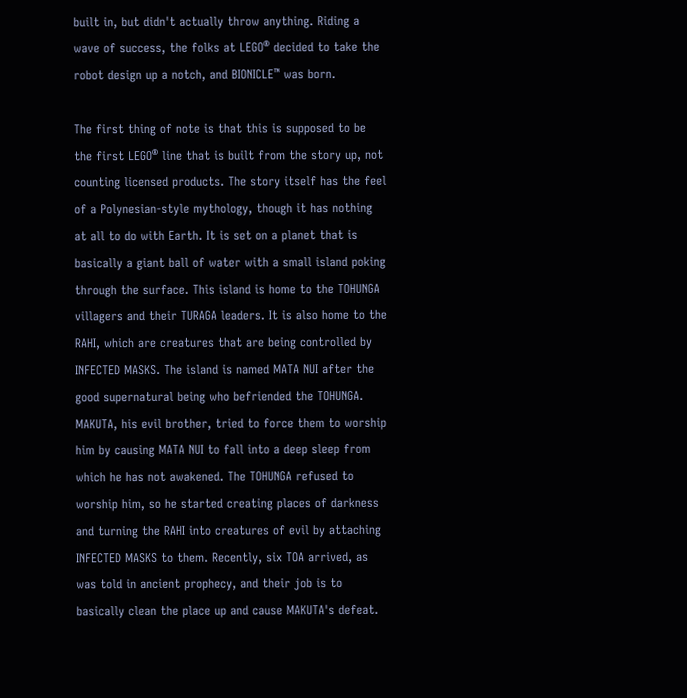built in, but didn't actually throw anything. Riding a wave of success, the folks at LEGO® decided to take the robot design up a notch, and BIONICLE™ was born.

The first thing of note is that this is supposed to be the first LEGO® line that is built from the story up, not counting licensed products. The story itself has the feel of a Polynesian-style mythology, though it has nothing at all to do with Earth. It is set on a planet that is basically a giant ball of water with a small island poking through the surface. This island is home to the TOHUNGA villagers and their TURAGA leaders. It is also home to the RAHI, which are creatures that are being controlled by INFECTED MASKS. The island is named MATA NUI after the good supernatural being who befriended the TOHUNGA. MAKUTA, his evil brother, tried to force them to worship him by causing MATA NUI to fall into a deep sleep from which he has not awakened. The TOHUNGA refused to worship him, so he started creating places of darkness and turning the RAHI into creatures of evil by attaching INFECTED MASKS to them. Recently, six TOA arrived, as was told in ancient prophecy, and their job is to basically clean the place up and cause MAKUTA's defeat.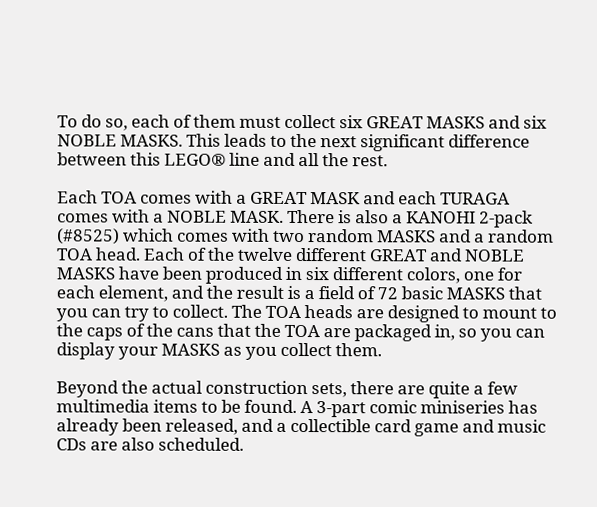To do so, each of them must collect six GREAT MASKS and six NOBLE MASKS. This leads to the next significant difference between this LEGO® line and all the rest.

Each TOA comes with a GREAT MASK and each TURAGA comes with a NOBLE MASK. There is also a KANOHI 2-pack (#8525) which comes with two random MASKS and a random TOA head. Each of the twelve different GREAT and NOBLE MASKS have been produced in six different colors, one for each element, and the result is a field of 72 basic MASKS that you can try to collect. The TOA heads are designed to mount to the caps of the cans that the TOA are packaged in, so you can display your MASKS as you collect them.

Beyond the actual construction sets, there are quite a few multimedia items to be found. A 3-part comic miniseries has already been released, and a collectible card game and music CDs are also scheduled.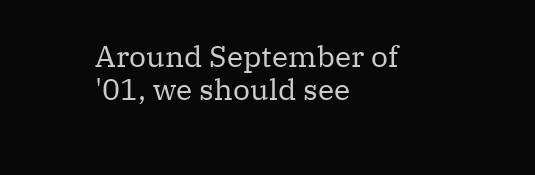Around September of '01, we should see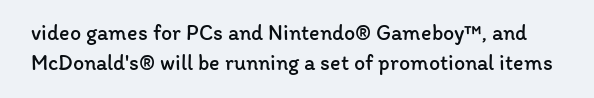video games for PCs and Nintendo® Gameboy™, and McDonald's® will be running a set of promotional items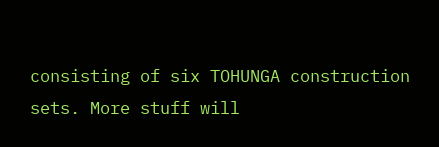consisting of six TOHUNGA construction sets. More stuff will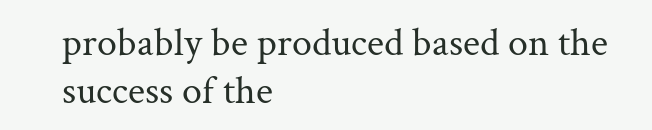probably be produced based on the success of the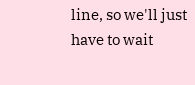line, so we'll just have to wait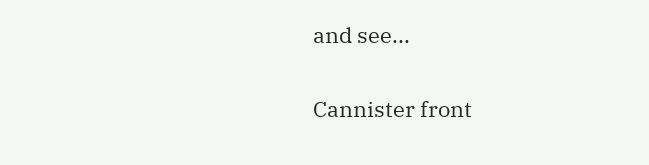and see...

Cannister front